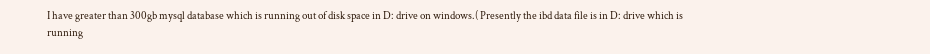I have greater than 300gb mysql database which is running out of disk space in D: drive on windows.( Presently the ibd data file is in D: drive which is running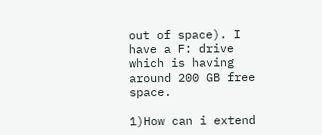out of space). I have a F: drive which is having around 200 GB free space.

1)How can i extend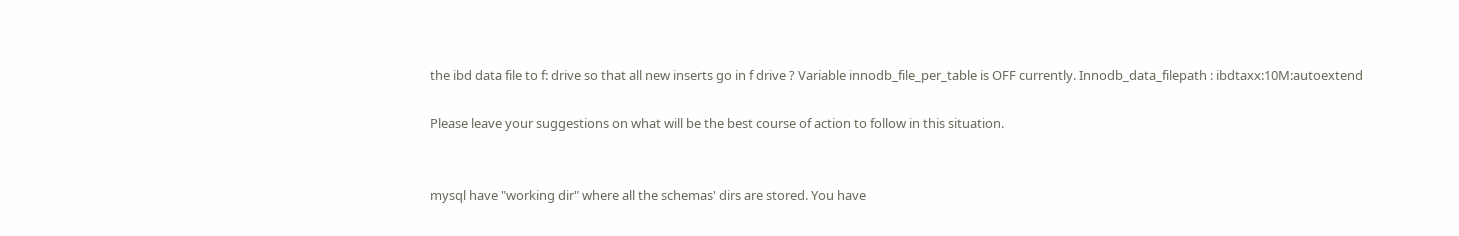the ibd data file to f: drive so that all new inserts go in f drive ? Variable innodb_file_per_table is OFF currently. Innodb_data_filepath : ibdtaxx:10M:autoextend

Please leave your suggestions on what will be the best course of action to follow in this situation.


mysql have "working dir" where all the schemas' dirs are stored. You have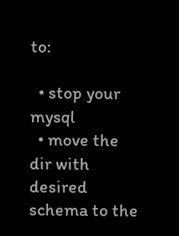to:

  • stop your mysql
  • move the dir with desired schema to the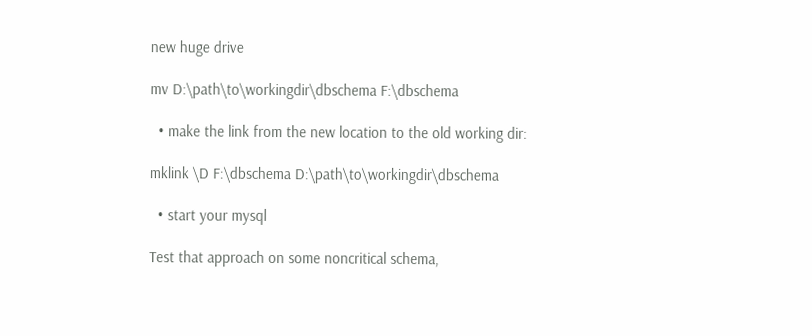new huge drive

mv D:\path\to\workingdir\dbschema F:\dbschema

  • make the link from the new location to the old working dir:

mklink \D F:\dbschema D:\path\to\workingdir\dbschema

  • start your mysql

Test that approach on some noncritical schema,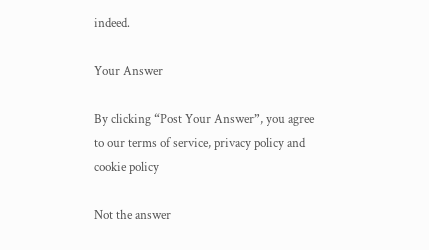indeed.

Your Answer

By clicking “Post Your Answer”, you agree to our terms of service, privacy policy and cookie policy

Not the answer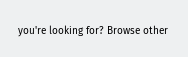you're looking for? Browse other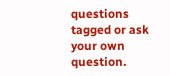questions tagged or ask your own question.